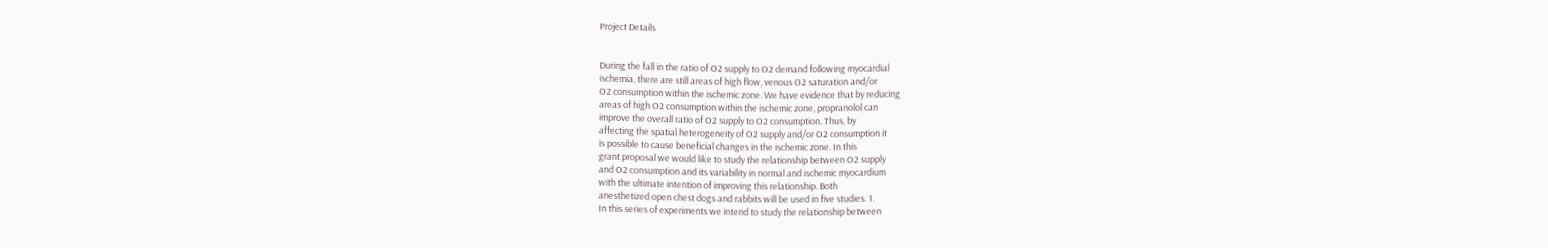Project Details


During the fall in the ratio of O2 supply to O2 demand following myocardial
ischemia, there are still areas of high flow, venous O2 saturation and/or
O2 consumption within the ischemic zone. We have evidence that by reducing
areas of high O2 consumption within the ischemic zone, propranolol can
improve the overall ratio of O2 supply to O2 consumption. Thus, by
affecting the spatial heterogeneity of O2 supply and/or O2 consumption it
is possible to cause beneficial changes in the ischemic zone. In this
grant proposal we would like to study the relationship between O2 supply
and O2 consumption and its variability in normal and ischemic myocardium
with the ultimate intention of improving this relationship. Both
anesthetized open chest dogs and rabbits will be used in five studies. 1.
In this series of experiments we intend to study the relationship between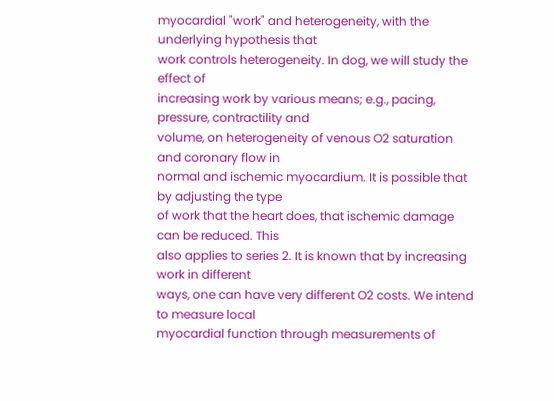myocardial "work" and heterogeneity, with the underlying hypothesis that
work controls heterogeneity. In dog, we will study the effect of
increasing work by various means; e.g., pacing, pressure, contractility and
volume, on heterogeneity of venous O2 saturation and coronary flow in
normal and ischemic myocardium. It is possible that by adjusting the type
of work that the heart does, that ischemic damage can be reduced. This
also applies to series 2. It is known that by increasing work in different
ways, one can have very different O2 costs. We intend to measure local
myocardial function through measurements of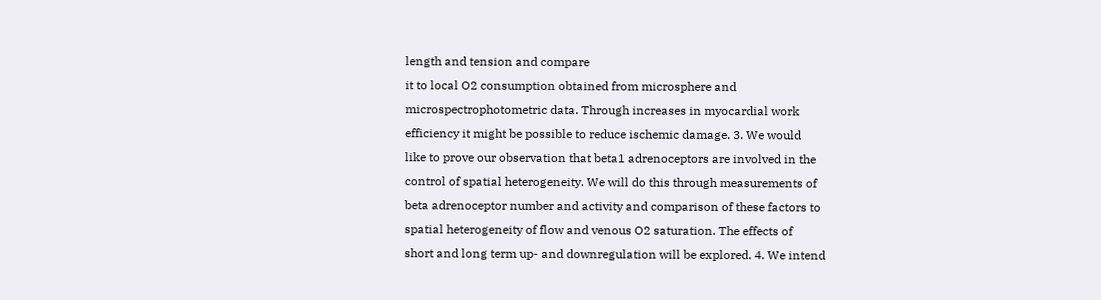length and tension and compare
it to local O2 consumption obtained from microsphere and
microspectrophotometric data. Through increases in myocardial work
efficiency it might be possible to reduce ischemic damage. 3. We would
like to prove our observation that beta1 adrenoceptors are involved in the
control of spatial heterogeneity. We will do this through measurements of
beta adrenoceptor number and activity and comparison of these factors to
spatial heterogeneity of flow and venous O2 saturation. The effects of
short and long term up- and downregulation will be explored. 4. We intend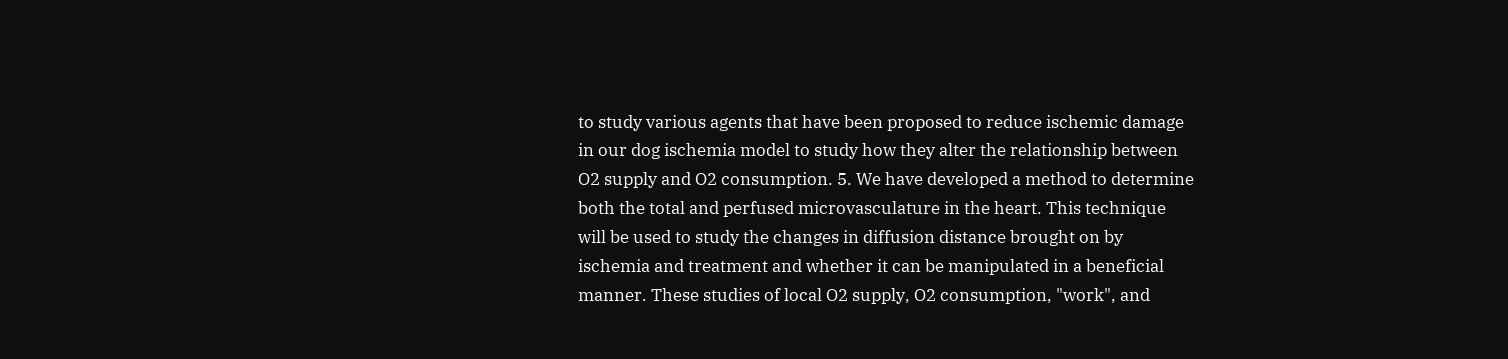to study various agents that have been proposed to reduce ischemic damage
in our dog ischemia model to study how they alter the relationship between
O2 supply and O2 consumption. 5. We have developed a method to determine
both the total and perfused microvasculature in the heart. This technique
will be used to study the changes in diffusion distance brought on by
ischemia and treatment and whether it can be manipulated in a beneficial
manner. These studies of local O2 supply, O2 consumption, "work", and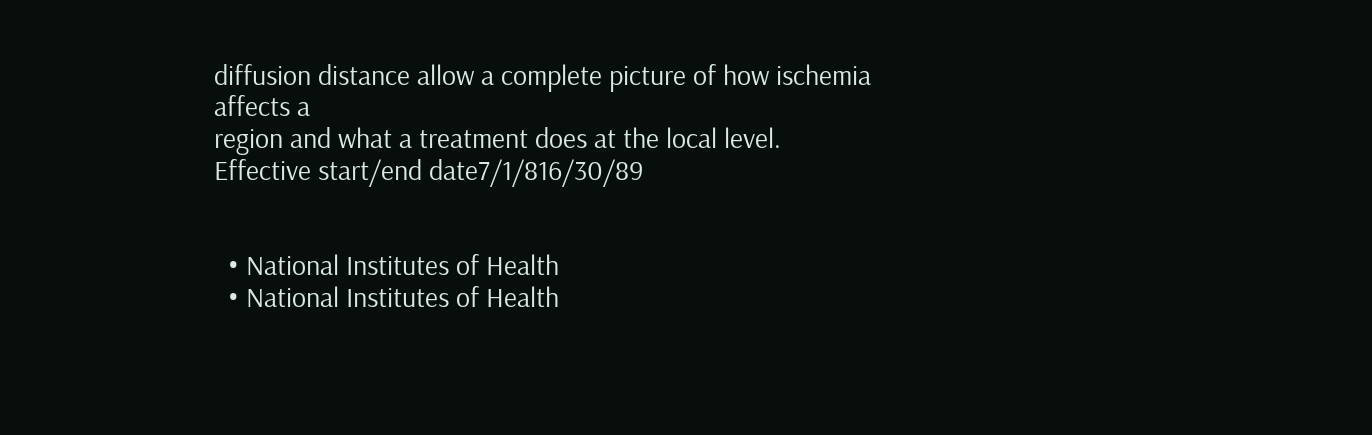diffusion distance allow a complete picture of how ischemia affects a
region and what a treatment does at the local level.
Effective start/end date7/1/816/30/89


  • National Institutes of Health
  • National Institutes of Health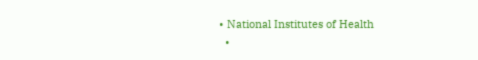• National Institutes of Health
  •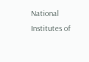National Institutes of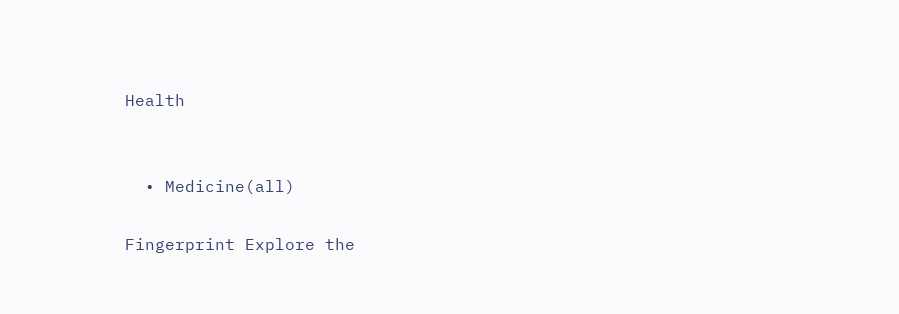Health


  • Medicine(all)

Fingerprint Explore the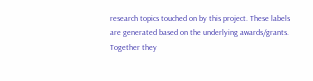research topics touched on by this project. These labels are generated based on the underlying awards/grants. Together they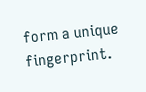form a unique fingerprint.